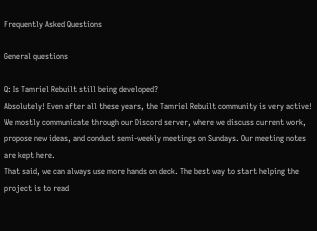Frequently Asked Questions

General questions

Q: Is Tamriel Rebuilt still being developed?
Absolutely! Even after all these years, the Tamriel Rebuilt community is very active! We mostly communicate through our Discord server, where we discuss current work, propose new ideas, and conduct semi-weekly meetings on Sundays. Our meeting notes are kept here.
That said, we can always use more hands on deck. The best way to start helping the project is to read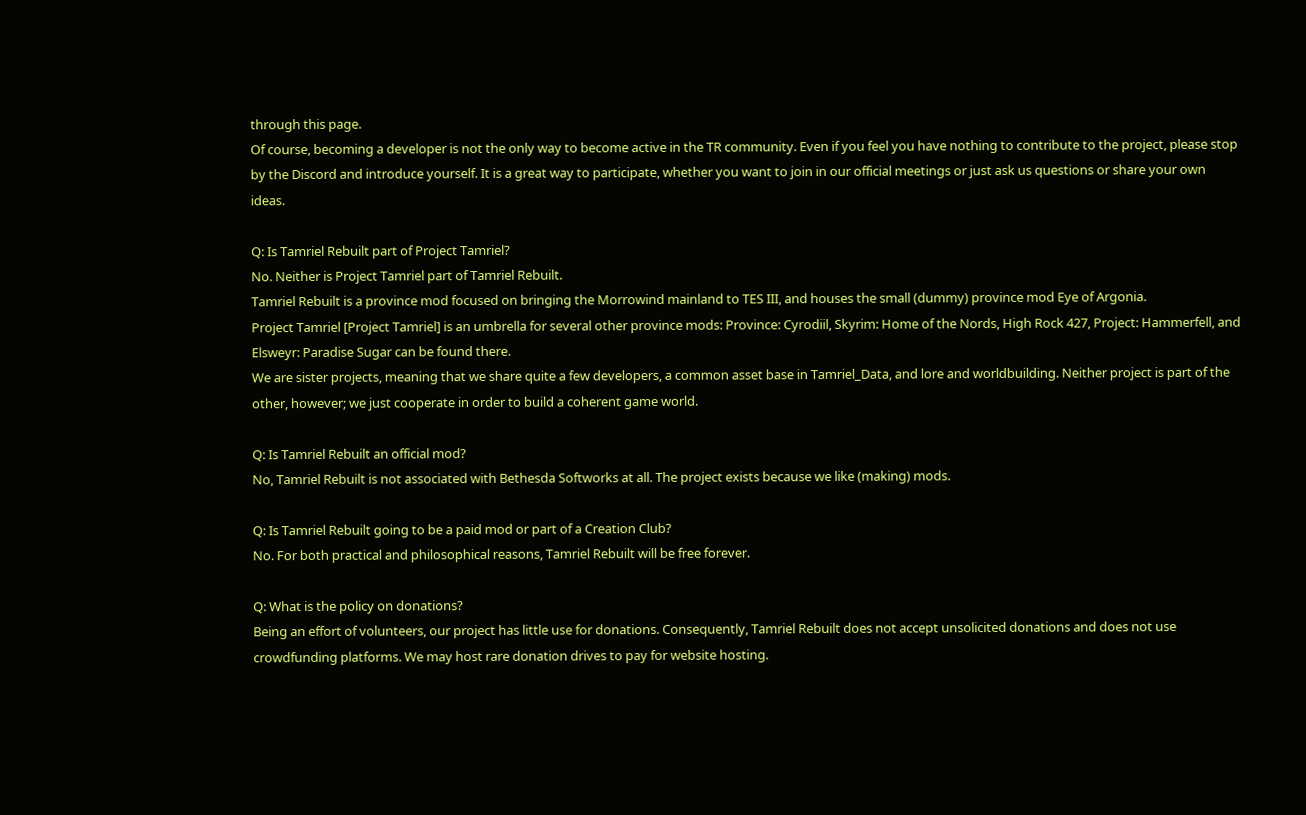through this page.
Of course, becoming a developer is not the only way to become active in the TR community. Even if you feel you have nothing to contribute to the project, please stop by the Discord and introduce yourself. It is a great way to participate, whether you want to join in our official meetings or just ask us questions or share your own ideas.

Q: Is Tamriel Rebuilt part of Project Tamriel?
No. Neither is Project Tamriel part of Tamriel Rebuilt.
Tamriel Rebuilt is a province mod focused on bringing the Morrowind mainland to TES III, and houses the small (dummy) province mod Eye of Argonia.
Project Tamriel [Project Tamriel] is an umbrella for several other province mods: Province: Cyrodiil, Skyrim: Home of the Nords, High Rock 427, Project: Hammerfell, and Elsweyr: Paradise Sugar can be found there.
We are sister projects, meaning that we share quite a few developers, a common asset base in Tamriel_Data, and lore and worldbuilding. Neither project is part of the other, however; we just cooperate in order to build a coherent game world.

Q: Is Tamriel Rebuilt an official mod?
No, Tamriel Rebuilt is not associated with Bethesda Softworks at all. The project exists because we like (making) mods.

Q: Is Tamriel Rebuilt going to be a paid mod or part of a Creation Club?
No. For both practical and philosophical reasons, Tamriel Rebuilt will be free forever.

Q: What is the policy on donations?
Being an effort of volunteers, our project has little use for donations. Consequently, Tamriel Rebuilt does not accept unsolicited donations and does not use crowdfunding platforms. We may host rare donation drives to pay for website hosting.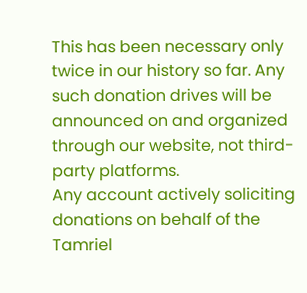This has been necessary only twice in our history so far. Any such donation drives will be announced on and organized through our website, not third-party platforms.
Any account actively soliciting donations on behalf of the Tamriel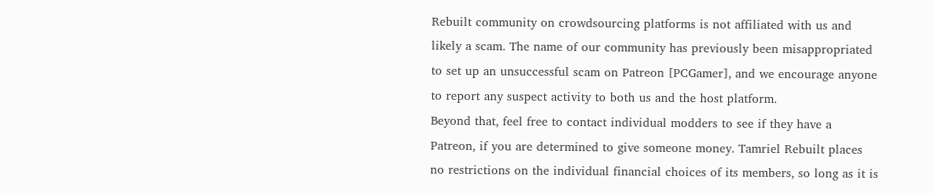Rebuilt community on crowdsourcing platforms is not affiliated with us and likely a scam. The name of our community has previously been misappropriated to set up an unsuccessful scam on Patreon [PCGamer], and we encourage anyone to report any suspect activity to both us and the host platform.
Beyond that, feel free to contact individual modders to see if they have a Patreon, if you are determined to give someone money. Tamriel Rebuilt places no restrictions on the individual financial choices of its members, so long as it is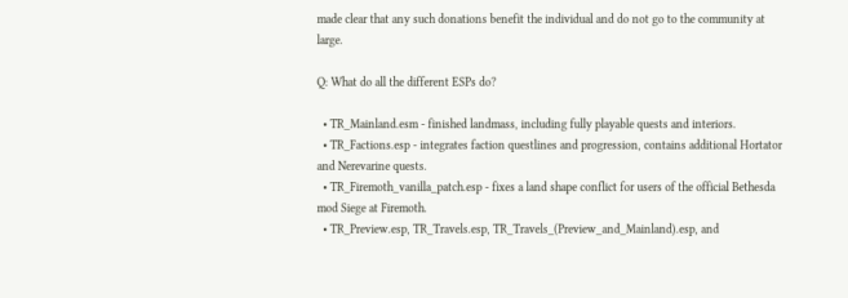made clear that any such donations benefit the individual and do not go to the community at large.

Q: What do all the different ESPs do?

  • TR_Mainland.esm - finished landmass, including fully playable quests and interiors.
  • TR_Factions.esp - integrates faction questlines and progression, contains additional Hortator and Nerevarine quests.
  • TR_Firemoth_vanilla_patch.esp - fixes a land shape conflict for users of the official Bethesda mod Siege at Firemoth.
  • TR_Preview.esp, TR_Travels.esp, TR_Travels_(Preview_and_Mainland).esp, and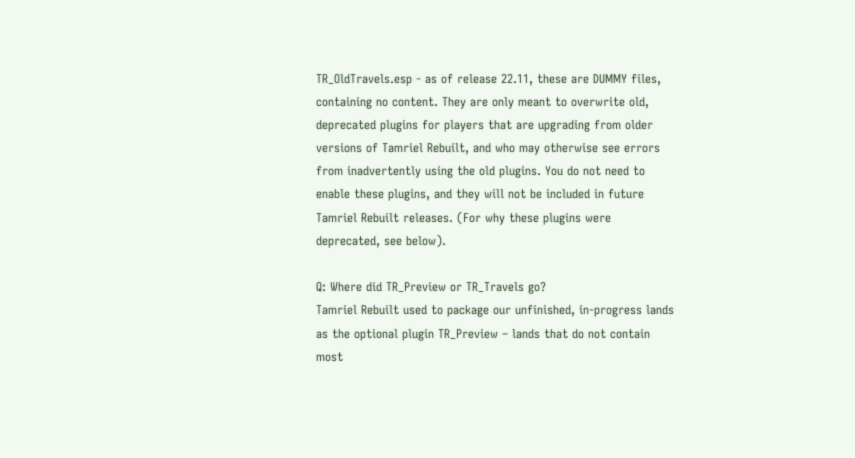TR_OldTravels.esp - as of release 22.11, these are DUMMY files, containing no content. They are only meant to overwrite old, deprecated plugins for players that are upgrading from older versions of Tamriel Rebuilt, and who may otherwise see errors from inadvertently using the old plugins. You do not need to enable these plugins, and they will not be included in future Tamriel Rebuilt releases. (For why these plugins were deprecated, see below).

Q: Where did TR_Preview or TR_Travels go?
Tamriel Rebuilt used to package our unfinished, in-progress lands as the optional plugin TR_Preview – lands that do not contain most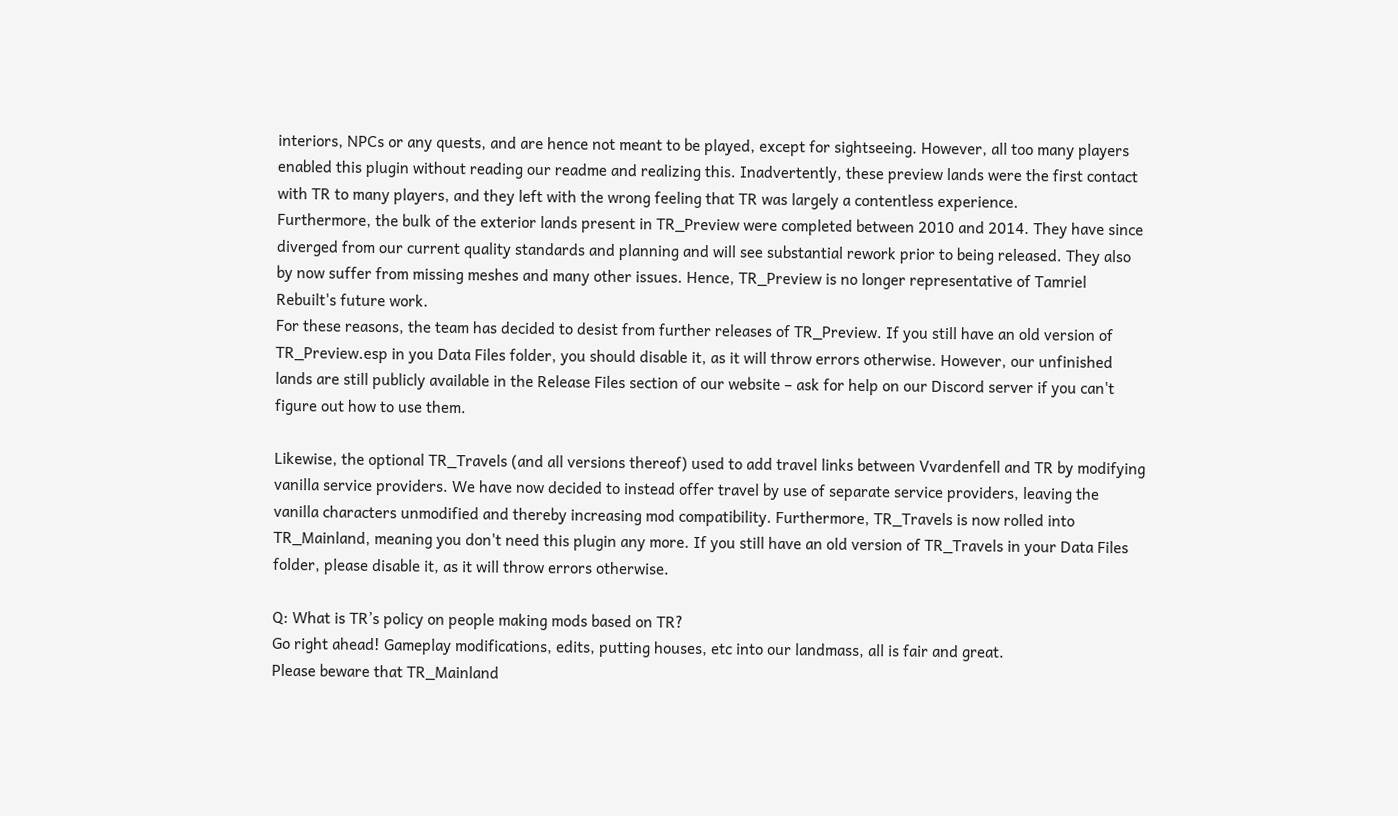interiors, NPCs or any quests, and are hence not meant to be played, except for sightseeing. However, all too many players enabled this plugin without reading our readme and realizing this. Inadvertently, these preview lands were the first contact with TR to many players, and they left with the wrong feeling that TR was largely a contentless experience.
Furthermore, the bulk of the exterior lands present in TR_Preview were completed between 2010 and 2014. They have since diverged from our current quality standards and planning and will see substantial rework prior to being released. They also by now suffer from missing meshes and many other issues. Hence, TR_Preview is no longer representative of Tamriel Rebuilt's future work.
For these reasons, the team has decided to desist from further releases of TR_Preview. If you still have an old version of TR_Preview.esp in you Data Files folder, you should disable it, as it will throw errors otherwise. However, our unfinished lands are still publicly available in the Release Files section of our website – ask for help on our Discord server if you can't figure out how to use them.

Likewise, the optional TR_Travels (and all versions thereof) used to add travel links between Vvardenfell and TR by modifying vanilla service providers. We have now decided to instead offer travel by use of separate service providers, leaving the vanilla characters unmodified and thereby increasing mod compatibility. Furthermore, TR_Travels is now rolled into TR_Mainland, meaning you don't need this plugin any more. If you still have an old version of TR_Travels in your Data Files folder, please disable it, as it will throw errors otherwise.

Q: What is TR’s policy on people making mods based on TR?
Go right ahead! Gameplay modifications, edits, putting houses, etc into our landmass, all is fair and great.
Please beware that TR_Mainland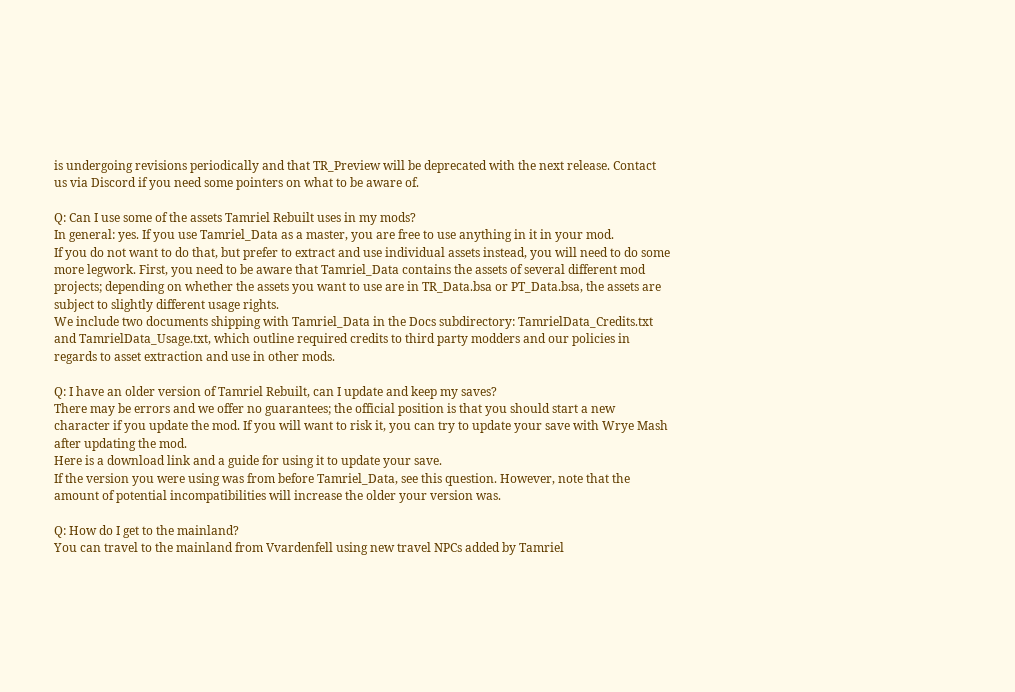is undergoing revisions periodically and that TR_Preview will be deprecated with the next release. Contact us via Discord if you need some pointers on what to be aware of.

Q: Can I use some of the assets Tamriel Rebuilt uses in my mods?
In general: yes. If you use Tamriel_Data as a master, you are free to use anything in it in your mod.
If you do not want to do that, but prefer to extract and use individual assets instead, you will need to do some more legwork. First, you need to be aware that Tamriel_Data contains the assets of several different mod projects; depending on whether the assets you want to use are in TR_Data.bsa or PT_Data.bsa, the assets are subject to slightly different usage rights.
We include two documents shipping with Tamriel_Data in the Docs subdirectory: TamrielData_Credits.txt and TamrielData_Usage.txt, which outline required credits to third party modders and our policies in regards to asset extraction and use in other mods.

Q: I have an older version of Tamriel Rebuilt, can I update and keep my saves?
There may be errors and we offer no guarantees; the official position is that you should start a new character if you update the mod. If you will want to risk it, you can try to update your save with Wrye Mash after updating the mod.
Here is a download link and a guide for using it to update your save.
If the version you were using was from before Tamriel_Data, see this question. However, note that the amount of potential incompatibilities will increase the older your version was.

Q: How do I get to the mainland?
You can travel to the mainland from Vvardenfell using new travel NPCs added by Tamriel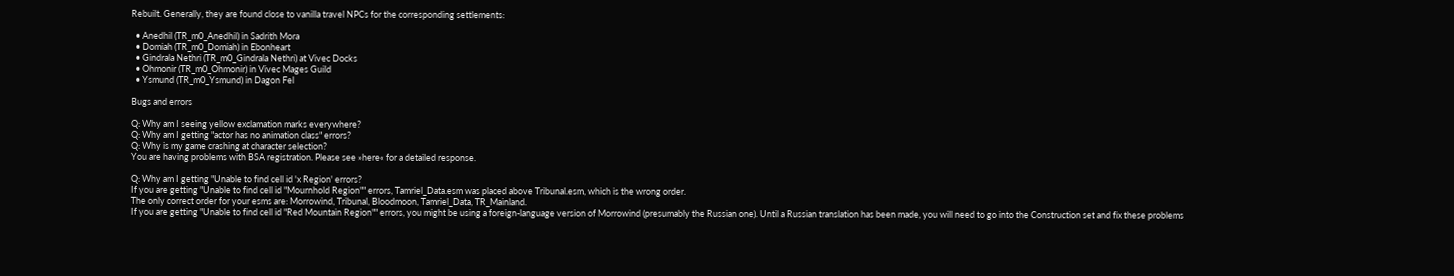Rebuilt. Generally, they are found close to vanilla travel NPCs for the corresponding settlements:

  • Anedhil (TR_m0_Anedhil) in Sadrith Mora
  • Domiah (TR_m0_Domiah) in Ebonheart
  • Gindrala Nethri (TR_m0_Gindrala Nethri) at Vivec Docks
  • Ohmonir (TR_m0_Ohmonir) in Vivec Mages Guild
  • Ysmund (TR_m0_Ysmund) in Dagon Fel

Bugs and errors

Q: Why am I seeing yellow exclamation marks everywhere?
Q: Why am I getting "actor has no animation class" errors?
Q: Why is my game crashing at character selection?
You are having problems with BSA registration. Please see »here« for a detailed response.

Q: Why am I getting "Unable to find cell id 'x Region' errors?
If you are getting "Unable to find cell id "Mournhold Region"" errors, Tamriel_Data.esm was placed above Tribunal.esm, which is the wrong order.
The only correct order for your esms are: Morrowind, Tribunal, Bloodmoon, Tamriel_Data, TR_Mainland.
If you are getting "Unable to find cell id "Red Mountain Region"" errors, you might be using a foreign-language version of Morrowind (presumably the Russian one). Until a Russian translation has been made, you will need to go into the Construction set and fix these problems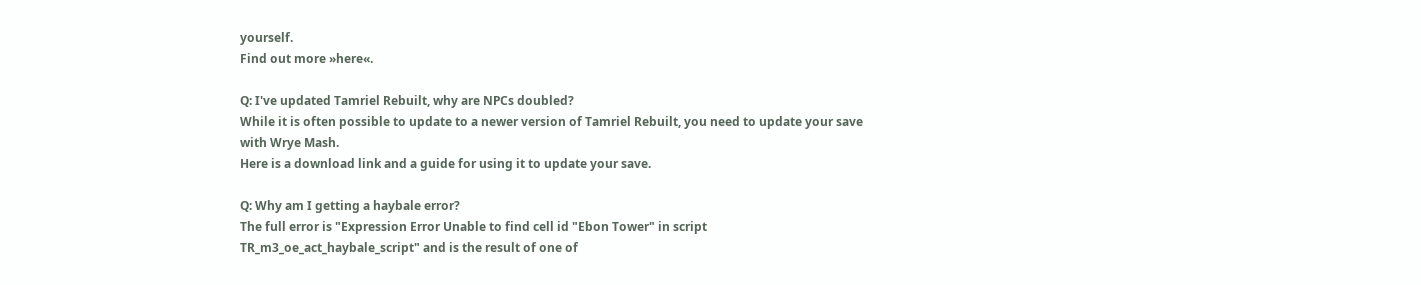yourself.
Find out more »here«.

Q: I've updated Tamriel Rebuilt, why are NPCs doubled?
While it is often possible to update to a newer version of Tamriel Rebuilt, you need to update your save with Wrye Mash.
Here is a download link and a guide for using it to update your save.

Q: Why am I getting a haybale error?
The full error is "Expression Error Unable to find cell id "Ebon Tower" in script TR_m3_oe_act_haybale_script" and is the result of one of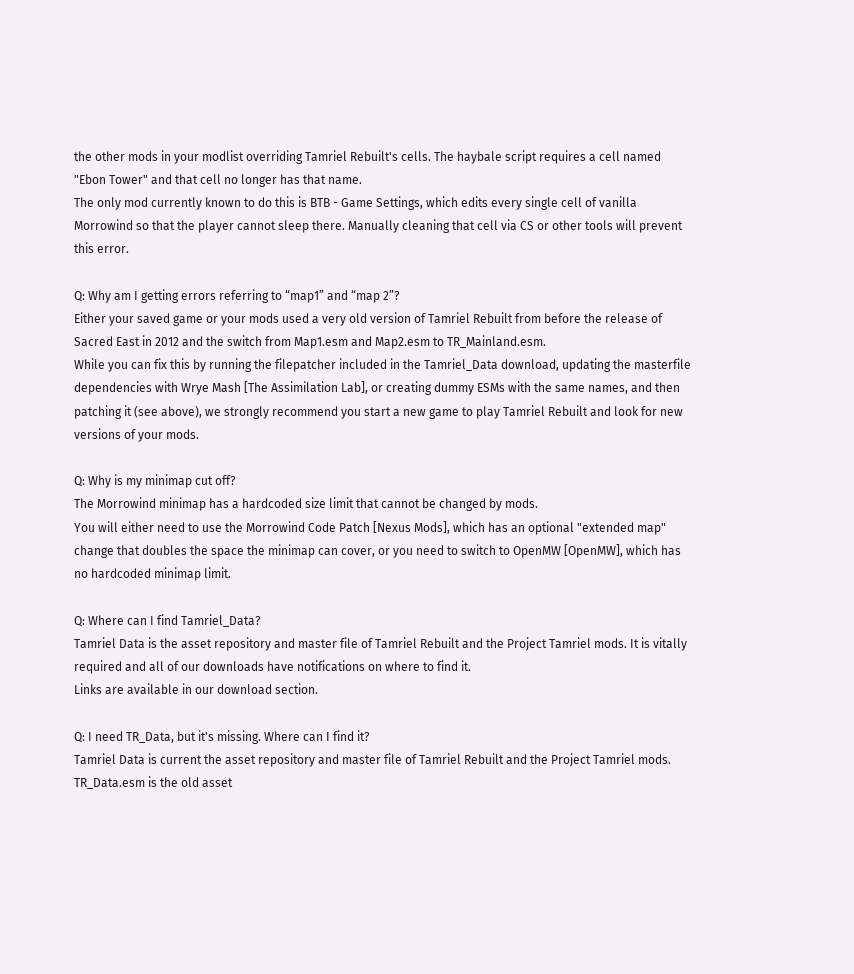the other mods in your modlist overriding Tamriel Rebuilt's cells. The haybale script requires a cell named "Ebon Tower" and that cell no longer has that name.
The only mod currently known to do this is BTB - Game Settings, which edits every single cell of vanilla Morrowind so that the player cannot sleep there. Manually cleaning that cell via CS or other tools will prevent this error.

Q: Why am I getting errors referring to “map1” and “map 2”?
Either your saved game or your mods used a very old version of Tamriel Rebuilt from before the release of Sacred East in 2012 and the switch from Map1.esm and Map2.esm to TR_Mainland.esm.
While you can fix this by running the filepatcher included in the Tamriel_Data download, updating the masterfile dependencies with Wrye Mash [The Assimilation Lab], or creating dummy ESMs with the same names, and then patching it (see above), we strongly recommend you start a new game to play Tamriel Rebuilt and look for new versions of your mods.

Q: Why is my minimap cut off?
The Morrowind minimap has a hardcoded size limit that cannot be changed by mods.
You will either need to use the Morrowind Code Patch [Nexus Mods], which has an optional "extended map" change that doubles the space the minimap can cover, or you need to switch to OpenMW [OpenMW], which has no hardcoded minimap limit.

Q: Where can I find Tamriel_Data?
Tamriel Data is the asset repository and master file of Tamriel Rebuilt and the Project Tamriel mods. It is vitally required and all of our downloads have notifications on where to find it.
Links are available in our download section.

Q: I need TR_Data, but it's missing. Where can I find it?
Tamriel Data is current the asset repository and master file of Tamriel Rebuilt and the Project Tamriel mods.
TR_Data.esm is the old asset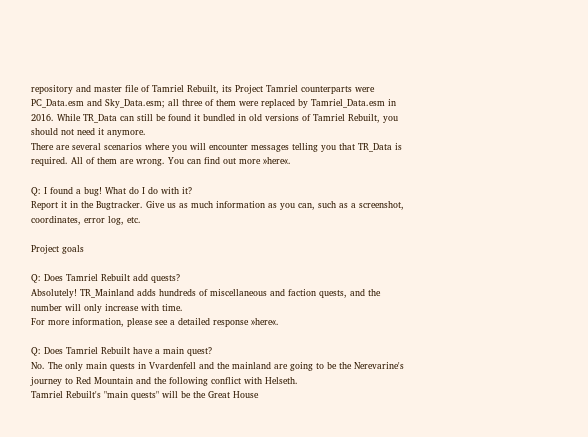repository and master file of Tamriel Rebuilt, its Project Tamriel counterparts were PC_Data.esm and Sky_Data.esm; all three of them were replaced by Tamriel_Data.esm in 2016. While TR_Data can still be found it bundled in old versions of Tamriel Rebuilt, you should not need it anymore.
There are several scenarios where you will encounter messages telling you that TR_Data is required. All of them are wrong. You can find out more »here«.

Q: I found a bug! What do I do with it?
Report it in the Bugtracker. Give us as much information as you can, such as a screenshot, coordinates, error log, etc.

Project goals

Q: Does Tamriel Rebuilt add quests?
Absolutely! TR_Mainland adds hundreds of miscellaneous and faction quests, and the number will only increase with time.
For more information, please see a detailed response »here«.

Q: Does Tamriel Rebuilt have a main quest?
No. The only main quests in Vvardenfell and the mainland are going to be the Nerevarine's journey to Red Mountain and the following conflict with Helseth.
Tamriel Rebuilt's "main quests" will be the Great House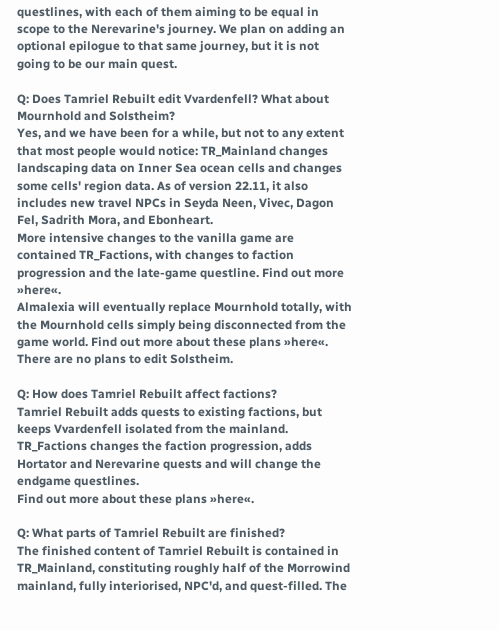questlines, with each of them aiming to be equal in scope to the Nerevarine's journey. We plan on adding an optional epilogue to that same journey, but it is not going to be our main quest.

Q: Does Tamriel Rebuilt edit Vvardenfell? What about Mournhold and Solstheim?
Yes, and we have been for a while, but not to any extent that most people would notice: TR_Mainland changes landscaping data on Inner Sea ocean cells and changes some cells' region data. As of version 22.11, it also includes new travel NPCs in Seyda Neen, Vivec, Dagon Fel, Sadrith Mora, and Ebonheart.
More intensive changes to the vanilla game are contained TR_Factions, with changes to faction progression and the late-game questline. Find out more »here«.
Almalexia will eventually replace Mournhold totally, with the Mournhold cells simply being disconnected from the game world. Find out more about these plans »here«.
There are no plans to edit Solstheim.

Q: How does Tamriel Rebuilt affect factions?
Tamriel Rebuilt adds quests to existing factions, but keeps Vvardenfell isolated from the mainland. TR_Factions changes the faction progression, adds Hortator and Nerevarine quests and will change the endgame questlines.
Find out more about these plans »here«.

Q: What parts of Tamriel Rebuilt are finished?
The finished content of Tamriel Rebuilt is contained in TR_Mainland, constituting roughly half of the Morrowind mainland, fully interiorised, NPC'd, and quest-filled. The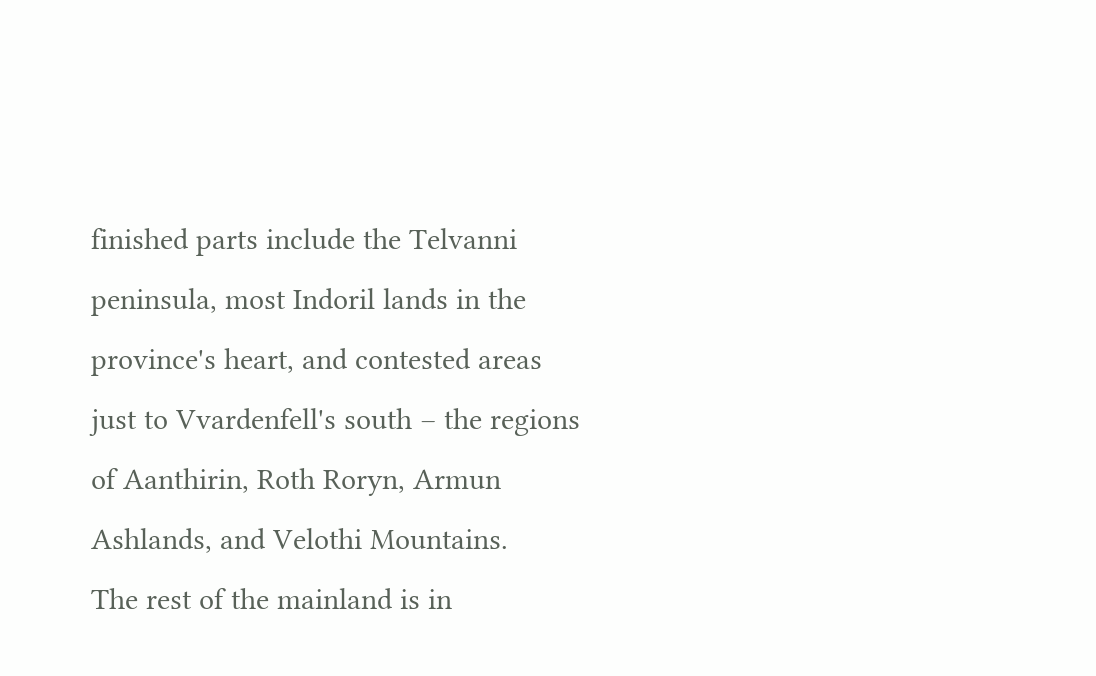finished parts include the Telvanni peninsula, most Indoril lands in the province's heart, and contested areas just to Vvardenfell's south – the regions of Aanthirin, Roth Roryn, Armun Ashlands, and Velothi Mountains.
The rest of the mainland is in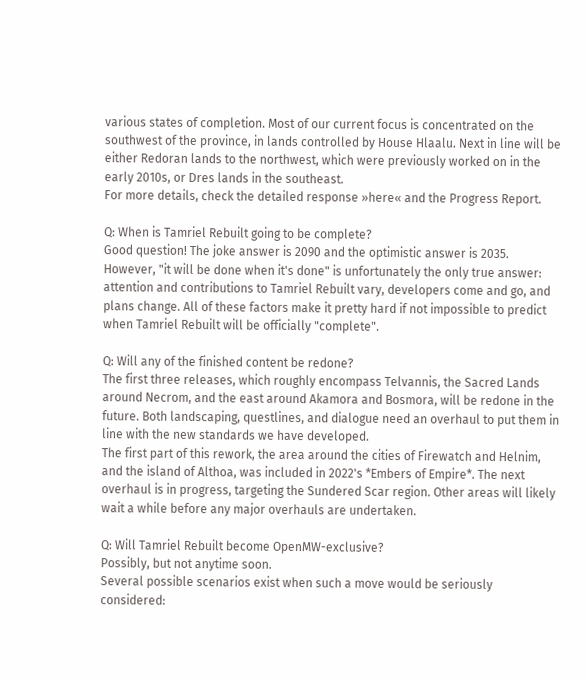various states of completion. Most of our current focus is concentrated on the southwest of the province, in lands controlled by House Hlaalu. Next in line will be either Redoran lands to the northwest, which were previously worked on in the early 2010s, or Dres lands in the southeast.
For more details, check the detailed response »here« and the Progress Report.

Q: When is Tamriel Rebuilt going to be complete?
Good question! The joke answer is 2090 and the optimistic answer is 2035.
However, "it will be done when it's done" is unfortunately the only true answer: attention and contributions to Tamriel Rebuilt vary, developers come and go, and plans change. All of these factors make it pretty hard if not impossible to predict when Tamriel Rebuilt will be officially "complete".

Q: Will any of the finished content be redone?
The first three releases, which roughly encompass Telvannis, the Sacred Lands around Necrom, and the east around Akamora and Bosmora, will be redone in the future. Both landscaping, questlines, and dialogue need an overhaul to put them in line with the new standards we have developed.
The first part of this rework, the area around the cities of Firewatch and Helnim, and the island of Althoa, was included in 2022's *Embers of Empire*. The next overhaul is in progress, targeting the Sundered Scar region. Other areas will likely wait a while before any major overhauls are undertaken.

Q: Will Tamriel Rebuilt become OpenMW-exclusive?
Possibly, but not anytime soon.
Several possible scenarios exist when such a move would be seriously considered: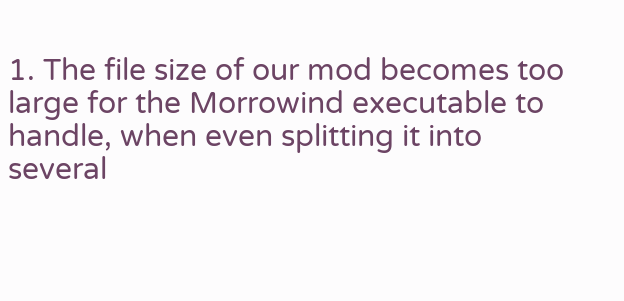1. The file size of our mod becomes too large for the Morrowind executable to handle, when even splitting it into several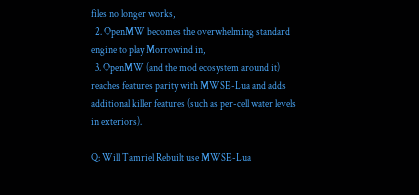files no longer works,
  2. OpenMW becomes the overwhelming standard engine to play Morrowind in,
  3. OpenMW (and the mod ecosystem around it) reaches features parity with MWSE-Lua and adds additional killer features (such as per-cell water levels in exteriors).

Q: Will Tamriel Rebuilt use MWSE-Lua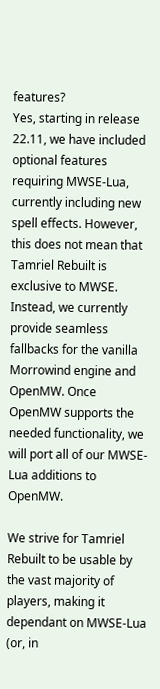features?
Yes, starting in release 22.11, we have included optional features requiring MWSE-Lua, currently including new spell effects. However, this does not mean that Tamriel Rebuilt is exclusive to MWSE. Instead, we currently provide seamless fallbacks for the vanilla Morrowind engine and OpenMW. Once OpenMW supports the needed functionality, we will port all of our MWSE-Lua additions to OpenMW.

We strive for Tamriel Rebuilt to be usable by the vast majority of players, making it dependant on MWSE-Lua (or, in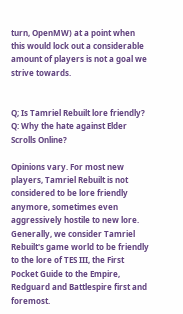turn, OpenMW) at a point when this would lock out a considerable amount of players is not a goal we strive towards.


Q; Is Tamriel Rebuilt lore friendly?
Q: Why the hate against Elder Scrolls Online?

Opinions vary. For most new players, Tamriel Rebuilt is not considered to be lore friendly anymore, sometimes even aggressively hostile to new lore.
Generally, we consider Tamriel Rebuilt's game world to be friendly to the lore of TES III, the First Pocket Guide to the Empire, Redguard and Battlespire first and foremost.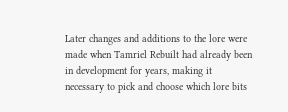Later changes and additions to the lore were made when Tamriel Rebuilt had already been in development for years, making it necessary to pick and choose which lore bits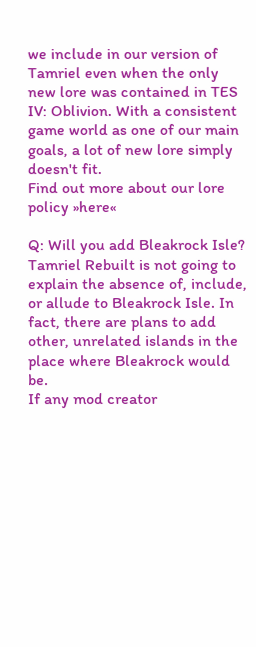we include in our version of Tamriel even when the only new lore was contained in TES IV: Oblivion. With a consistent game world as one of our main goals, a lot of new lore simply doesn't fit.
Find out more about our lore policy »here«

Q: Will you add Bleakrock Isle?
Tamriel Rebuilt is not going to explain the absence of, include, or allude to Bleakrock Isle. In fact, there are plans to add other, unrelated islands in the place where Bleakrock would be.
If any mod creator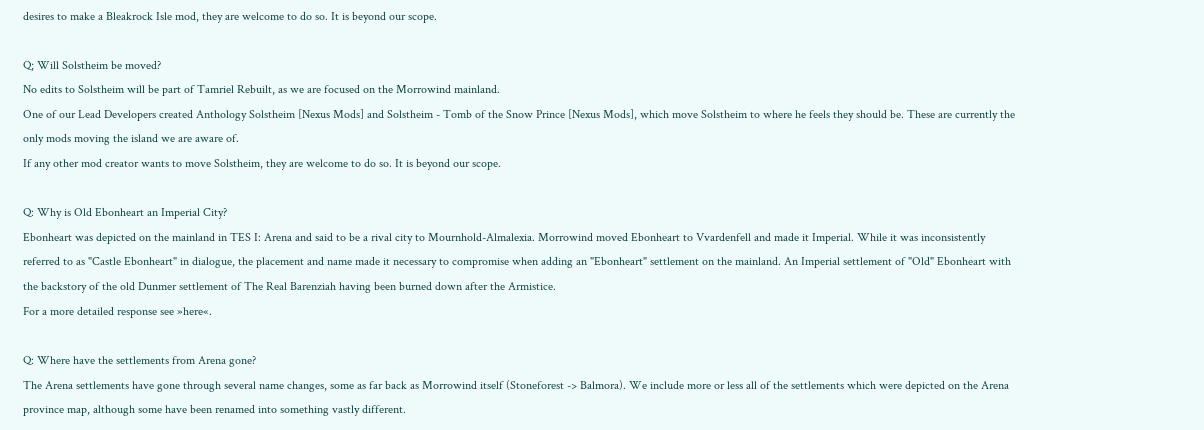desires to make a Bleakrock Isle mod, they are welcome to do so. It is beyond our scope.

Q; Will Solstheim be moved?
No edits to Solstheim will be part of Tamriel Rebuilt, as we are focused on the Morrowind mainland.
One of our Lead Developers created Anthology Solstheim [Nexus Mods] and Solstheim - Tomb of the Snow Prince [Nexus Mods], which move Solstheim to where he feels they should be. These are currently the only mods moving the island we are aware of.
If any other mod creator wants to move Solstheim, they are welcome to do so. It is beyond our scope.

Q: Why is Old Ebonheart an Imperial City?
Ebonheart was depicted on the mainland in TES I: Arena and said to be a rival city to Mournhold-Almalexia. Morrowind moved Ebonheart to Vvardenfell and made it Imperial. While it was inconsistently referred to as "Castle Ebonheart" in dialogue, the placement and name made it necessary to compromise when adding an "Ebonheart" settlement on the mainland. An Imperial settlement of "Old" Ebonheart with the backstory of the old Dunmer settlement of The Real Barenziah having been burned down after the Armistice.
For a more detailed response see »here«.

Q: Where have the settlements from Arena gone?
The Arena settlements have gone through several name changes, some as far back as Morrowind itself (Stoneforest -> Balmora). We include more or less all of the settlements which were depicted on the Arena province map, although some have been renamed into something vastly different.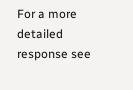For a more detailed response see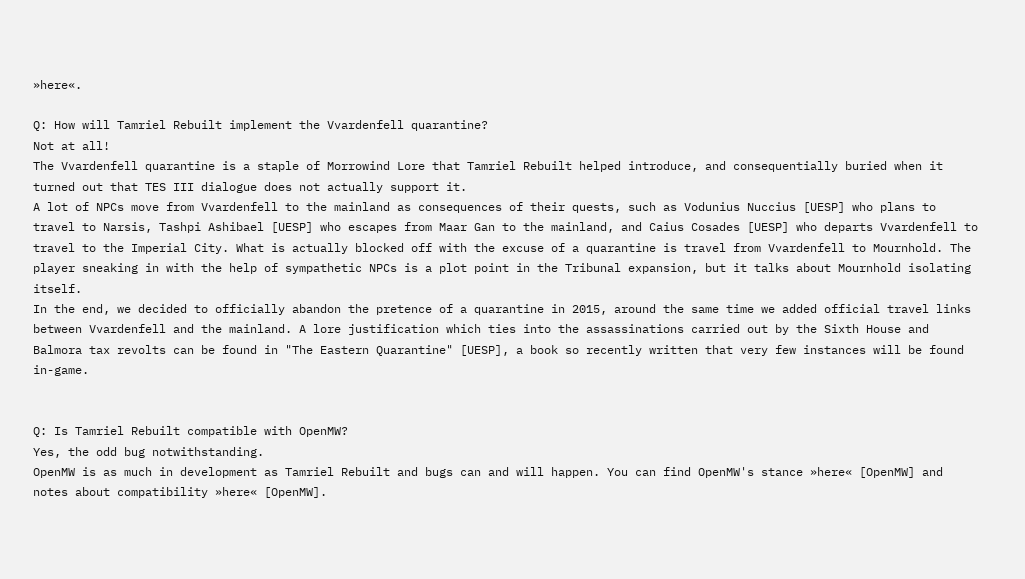»here«.

Q: How will Tamriel Rebuilt implement the Vvardenfell quarantine?
Not at all!
The Vvardenfell quarantine is a staple of Morrowind Lore that Tamriel Rebuilt helped introduce, and consequentially buried when it turned out that TES III dialogue does not actually support it.
A lot of NPCs move from Vvardenfell to the mainland as consequences of their quests, such as Vodunius Nuccius [UESP] who plans to travel to Narsis, Tashpi Ashibael [UESP] who escapes from Maar Gan to the mainland, and Caius Cosades [UESP] who departs Vvardenfell to travel to the Imperial City. What is actually blocked off with the excuse of a quarantine is travel from Vvardenfell to Mournhold. The player sneaking in with the help of sympathetic NPCs is a plot point in the Tribunal expansion, but it talks about Mournhold isolating itself.
In the end, we decided to officially abandon the pretence of a quarantine in 2015, around the same time we added official travel links between Vvardenfell and the mainland. A lore justification which ties into the assassinations carried out by the Sixth House and Balmora tax revolts can be found in "The Eastern Quarantine" [UESP], a book so recently written that very few instances will be found in-game.


Q: Is Tamriel Rebuilt compatible with OpenMW?
Yes, the odd bug notwithstanding.
OpenMW is as much in development as Tamriel Rebuilt and bugs can and will happen. You can find OpenMW's stance »here« [OpenMW] and notes about compatibility »here« [OpenMW].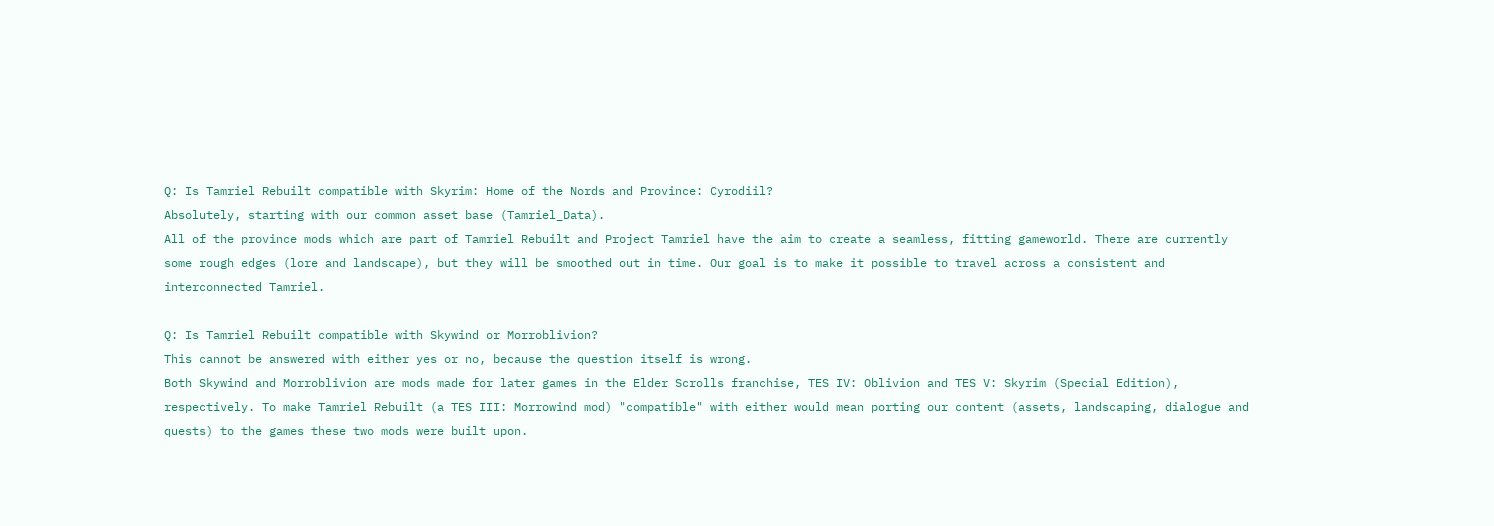Q: Is Tamriel Rebuilt compatible with Skyrim: Home of the Nords and Province: Cyrodiil?
Absolutely, starting with our common asset base (Tamriel_Data).
All of the province mods which are part of Tamriel Rebuilt and Project Tamriel have the aim to create a seamless, fitting gameworld. There are currently some rough edges (lore and landscape), but they will be smoothed out in time. Our goal is to make it possible to travel across a consistent and interconnected Tamriel.

Q: Is Tamriel Rebuilt compatible with Skywind or Morroblivion?
This cannot be answered with either yes or no, because the question itself is wrong.
Both Skywind and Morroblivion are mods made for later games in the Elder Scrolls franchise, TES IV: Oblivion and TES V: Skyrim (Special Edition), respectively. To make Tamriel Rebuilt (a TES III: Morrowind mod) "compatible" with either would mean porting our content (assets, landscaping, dialogue and quests) to the games these two mods were built upon.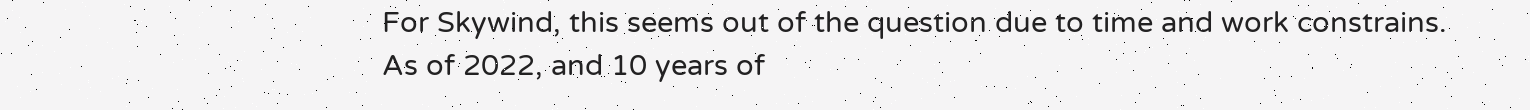For Skywind, this seems out of the question due to time and work constrains. As of 2022, and 10 years of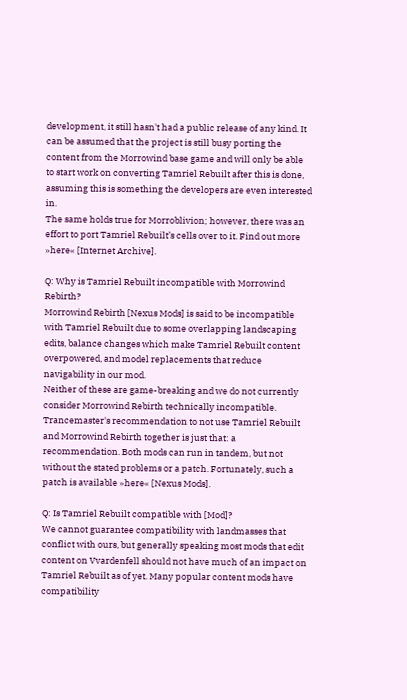development, it still hasn't had a public release of any kind. It can be assumed that the project is still busy porting the content from the Morrowind base game and will only be able to start work on converting Tamriel Rebuilt after this is done, assuming this is something the developers are even interested in.
The same holds true for Morroblivion; however, there was an effort to port Tamriel Rebuilt’s cells over to it. Find out more »here« [Internet Archive].

Q: Why is Tamriel Rebuilt incompatible with Morrowind Rebirth?
Morrowind Rebirth [Nexus Mods] is said to be incompatible with Tamriel Rebuilt due to some overlapping landscaping edits, balance changes which make Tamriel Rebuilt content overpowered, and model replacements that reduce navigability in our mod.
Neither of these are game-breaking and we do not currently consider Morrowind Rebirth technically incompatible. Trancemaster's recommendation to not use Tamriel Rebuilt and Morrowind Rebirth together is just that: a recommendation. Both mods can run in tandem, but not without the stated problems or a patch. Fortunately, such a patch is available »here« [Nexus Mods].

Q: Is Tamriel Rebuilt compatible with [Mod]?
We cannot guarantee compatibility with landmasses that conflict with ours, but generally speaking most mods that edit content on Vvardenfell should not have much of an impact on Tamriel Rebuilt as of yet. Many popular content mods have compatibility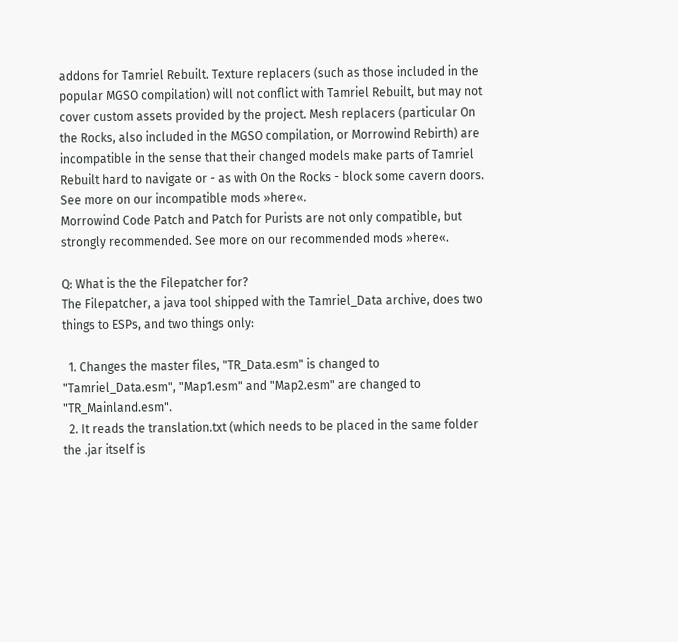addons for Tamriel Rebuilt. Texture replacers (such as those included in the popular MGSO compilation) will not conflict with Tamriel Rebuilt, but may not cover custom assets provided by the project. Mesh replacers (particular On the Rocks, also included in the MGSO compilation, or Morrowind Rebirth) are incompatible in the sense that their changed models make parts of Tamriel Rebuilt hard to navigate or - as with On the Rocks - block some cavern doors. See more on our incompatible mods »here«.
Morrowind Code Patch and Patch for Purists are not only compatible, but strongly recommended. See more on our recommended mods »here«.

Q: What is the the Filepatcher for?
The Filepatcher, a java tool shipped with the Tamriel_Data archive, does two things to ESPs, and two things only:

  1. Changes the master files, "TR_Data.esm" is changed to "Tamriel_Data.esm", "Map1.esm" and "Map2.esm" are changed to "TR_Mainland.esm".
  2. It reads the translation.txt (which needs to be placed in the same folder the .jar itself is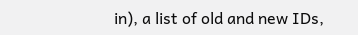in), a list of old and new IDs,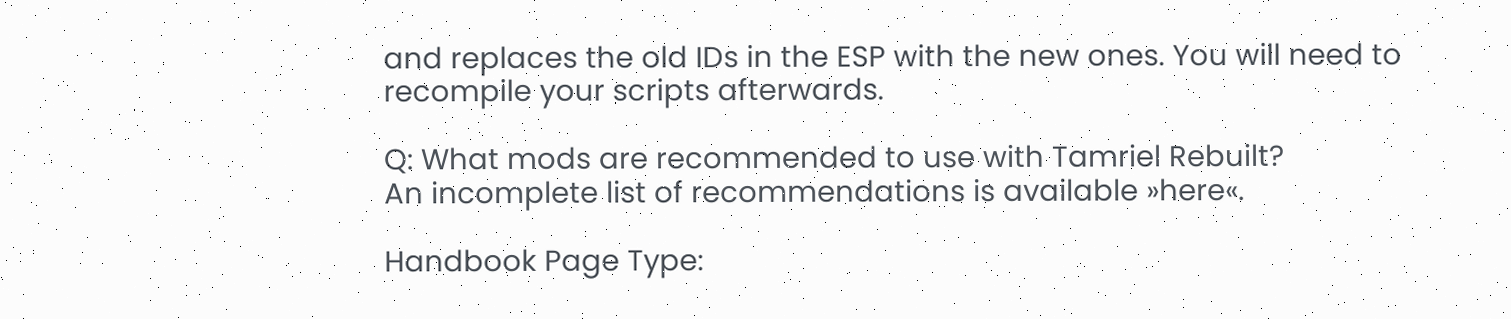and replaces the old IDs in the ESP with the new ones. You will need to recompile your scripts afterwards.

Q: What mods are recommended to use with Tamriel Rebuilt?
An incomplete list of recommendations is available »here«.

Handbook Page Type: